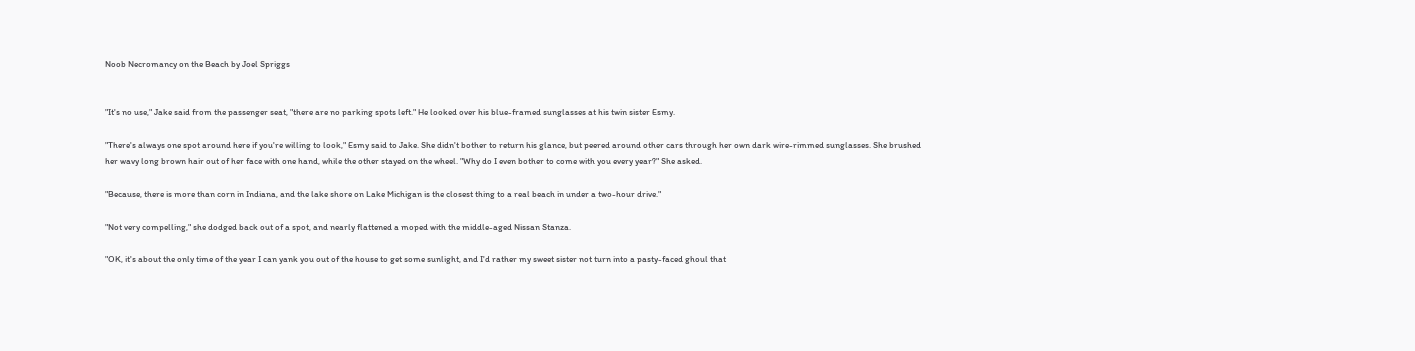Noob Necromancy on the Beach by Joel Spriggs


"It's no use," Jake said from the passenger seat, "there are no parking spots left." He looked over his blue-framed sunglasses at his twin sister Esmy.

"There's always one spot around here if you're willing to look," Esmy said to Jake. She didn't bother to return his glance, but peered around other cars through her own dark wire-rimmed sunglasses. She brushed her wavy long brown hair out of her face with one hand, while the other stayed on the wheel. "Why do I even bother to come with you every year?" She asked.

"Because, there is more than corn in Indiana, and the lake shore on Lake Michigan is the closest thing to a real beach in under a two-hour drive."

"Not very compelling," she dodged back out of a spot, and nearly flattened a moped with the middle-aged Nissan Stanza.

"OK, it's about the only time of the year I can yank you out of the house to get some sunlight, and I'd rather my sweet sister not turn into a pasty-faced ghoul that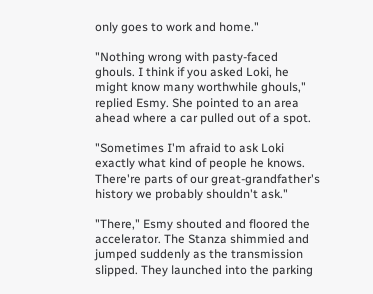only goes to work and home."

"Nothing wrong with pasty-faced ghouls. I think if you asked Loki, he might know many worthwhile ghouls," replied Esmy. She pointed to an area ahead where a car pulled out of a spot.

"Sometimes I'm afraid to ask Loki exactly what kind of people he knows. There're parts of our great-grandfather's history we probably shouldn't ask."

"There," Esmy shouted and floored the accelerator. The Stanza shimmied and jumped suddenly as the transmission slipped. They launched into the parking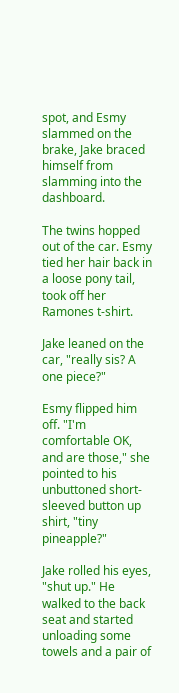spot, and Esmy slammed on the brake, Jake braced himself from slamming into the dashboard.

The twins hopped out of the car. Esmy tied her hair back in a loose pony tail, took off her Ramones t-shirt.

Jake leaned on the car, "really sis? A one piece?"

Esmy flipped him off. "I'm comfortable OK, and are those," she pointed to his unbuttoned short-sleeved button up shirt, "tiny pineapple?"

Jake rolled his eyes, "shut up." He walked to the back seat and started unloading some towels and a pair of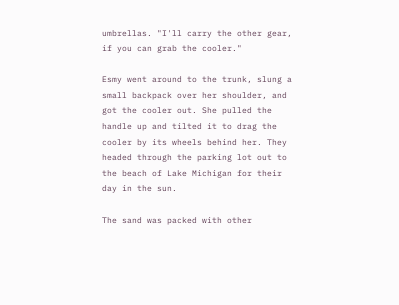umbrellas. "I'll carry the other gear, if you can grab the cooler."

Esmy went around to the trunk, slung a small backpack over her shoulder, and got the cooler out. She pulled the handle up and tilted it to drag the cooler by its wheels behind her. They headed through the parking lot out to the beach of Lake Michigan for their day in the sun.

The sand was packed with other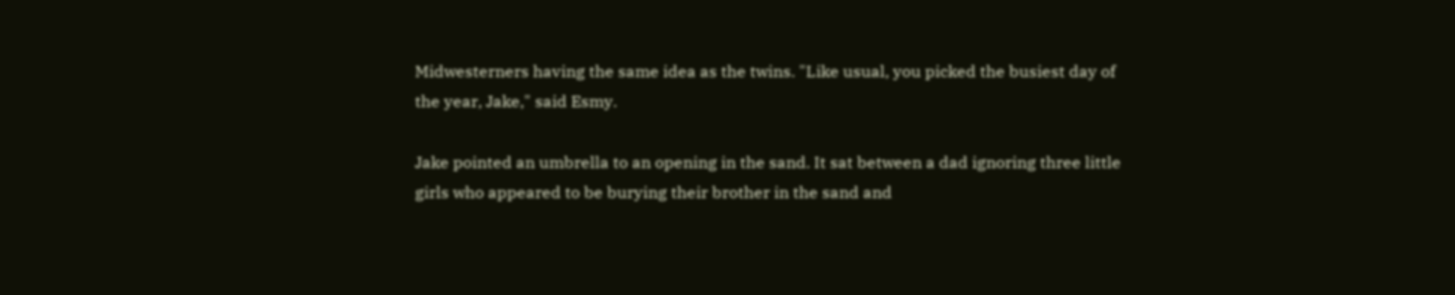Midwesterners having the same idea as the twins. "Like usual, you picked the busiest day of the year, Jake," said Esmy.

Jake pointed an umbrella to an opening in the sand. It sat between a dad ignoring three little girls who appeared to be burying their brother in the sand and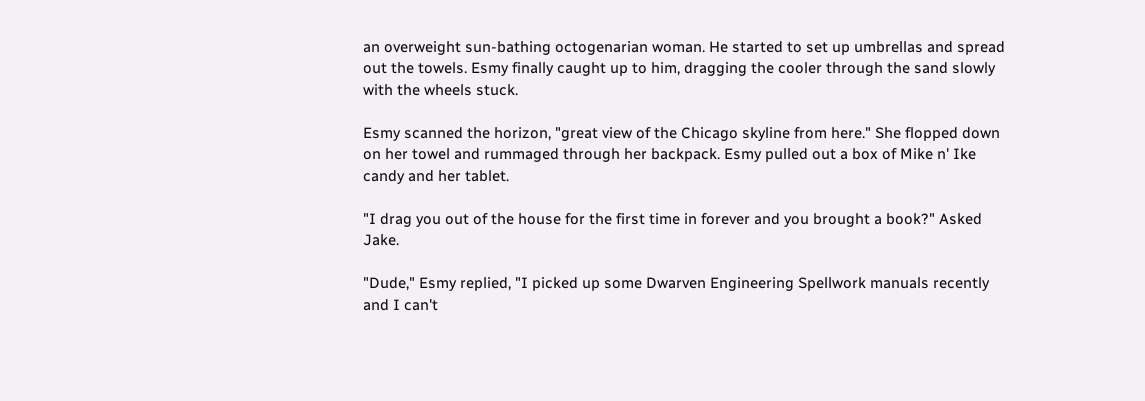an overweight sun-bathing octogenarian woman. He started to set up umbrellas and spread out the towels. Esmy finally caught up to him, dragging the cooler through the sand slowly with the wheels stuck.

Esmy scanned the horizon, "great view of the Chicago skyline from here." She flopped down on her towel and rummaged through her backpack. Esmy pulled out a box of Mike n' Ike candy and her tablet.

"I drag you out of the house for the first time in forever and you brought a book?" Asked Jake.

"Dude," Esmy replied, "I picked up some Dwarven Engineering Spellwork manuals recently and I can't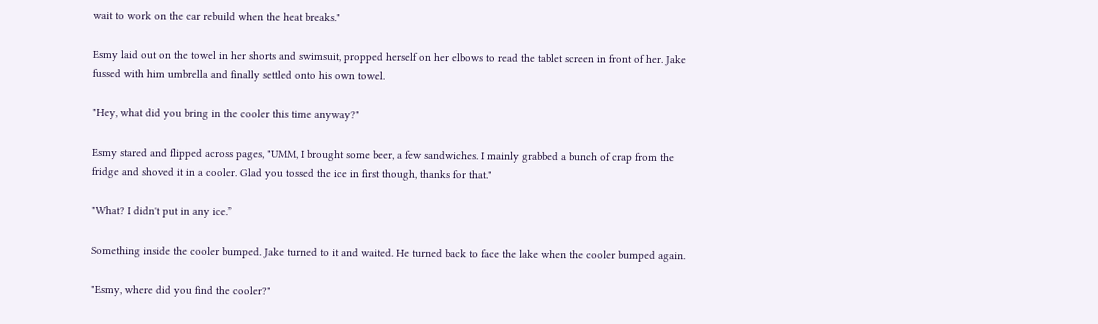wait to work on the car rebuild when the heat breaks."

Esmy laid out on the towel in her shorts and swimsuit, propped herself on her elbows to read the tablet screen in front of her. Jake fussed with him umbrella and finally settled onto his own towel.

"Hey, what did you bring in the cooler this time anyway?"

Esmy stared and flipped across pages, "UMM, I brought some beer, a few sandwiches. I mainly grabbed a bunch of crap from the fridge and shoved it in a cooler. Glad you tossed the ice in first though, thanks for that."

"What? I didn't put in any ice.”

Something inside the cooler bumped. Jake turned to it and waited. He turned back to face the lake when the cooler bumped again.

"Esmy, where did you find the cooler?"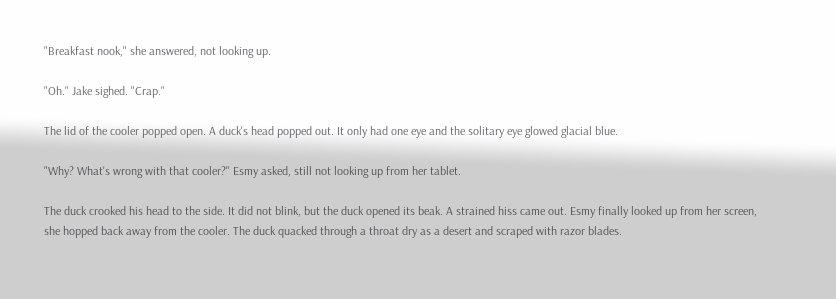"Breakfast nook," she answered, not looking up.

"Oh." Jake sighed. "Crap."

The lid of the cooler popped open. A duck's head popped out. It only had one eye and the solitary eye glowed glacial blue.

"Why? What's wrong with that cooler?" Esmy asked, still not looking up from her tablet.

The duck crooked his head to the side. It did not blink, but the duck opened its beak. A strained hiss came out. Esmy finally looked up from her screen, she hopped back away from the cooler. The duck quacked through a throat dry as a desert and scraped with razor blades.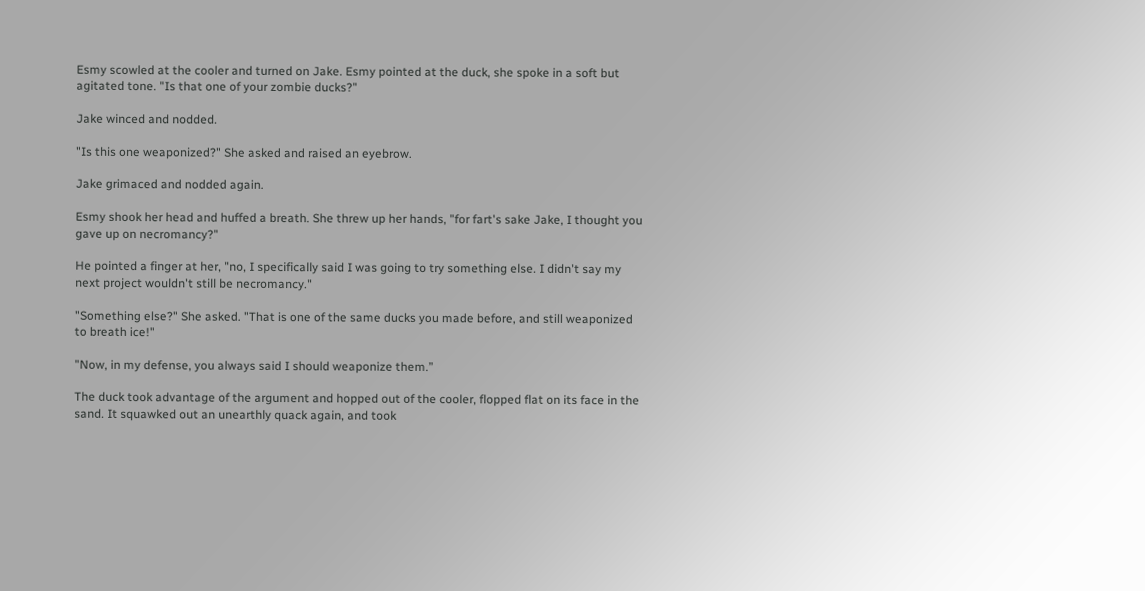Esmy scowled at the cooler and turned on Jake. Esmy pointed at the duck, she spoke in a soft but agitated tone. "Is that one of your zombie ducks?"

Jake winced and nodded.

"Is this one weaponized?" She asked and raised an eyebrow.

Jake grimaced and nodded again.

Esmy shook her head and huffed a breath. She threw up her hands, "for fart's sake Jake, I thought you gave up on necromancy?"

He pointed a finger at her, "no, I specifically said I was going to try something else. I didn't say my next project wouldn't still be necromancy."

"Something else?" She asked. "That is one of the same ducks you made before, and still weaponized to breath ice!"

"Now, in my defense, you always said I should weaponize them.”

The duck took advantage of the argument and hopped out of the cooler, flopped flat on its face in the sand. It squawked out an unearthly quack again, and took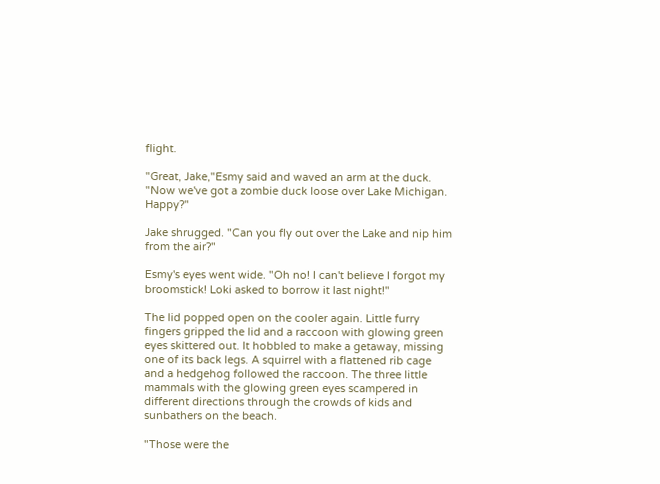flight.

"Great, Jake,"Esmy said and waved an arm at the duck. "Now we've got a zombie duck loose over Lake Michigan. Happy?"

Jake shrugged. "Can you fly out over the Lake and nip him from the air?"

Esmy's eyes went wide. "Oh no! I can't believe I forgot my broomstick! Loki asked to borrow it last night!"

The lid popped open on the cooler again. Little furry fingers gripped the lid and a raccoon with glowing green eyes skittered out. It hobbled to make a getaway, missing one of its back legs. A squirrel with a flattened rib cage and a hedgehog followed the raccoon. The three little mammals with the glowing green eyes scampered in different directions through the crowds of kids and sunbathers on the beach.

"Those were the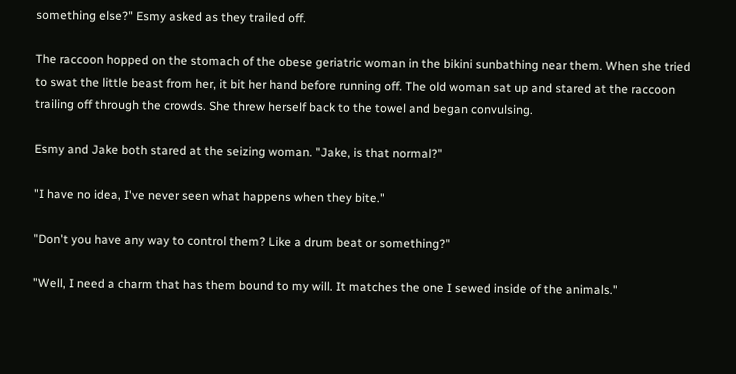something else?" Esmy asked as they trailed off.

The raccoon hopped on the stomach of the obese geriatric woman in the bikini sunbathing near them. When she tried to swat the little beast from her, it bit her hand before running off. The old woman sat up and stared at the raccoon trailing off through the crowds. She threw herself back to the towel and began convulsing.

Esmy and Jake both stared at the seizing woman. "Jake, is that normal?"

"I have no idea, I've never seen what happens when they bite."

"Don't you have any way to control them? Like a drum beat or something?"

"Well, I need a charm that has them bound to my will. It matches the one I sewed inside of the animals."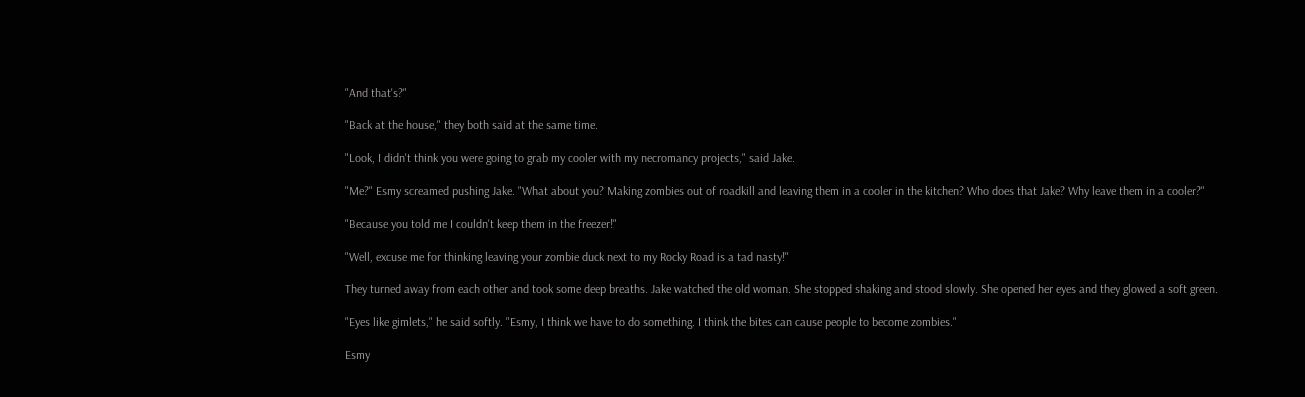"And that's?"

"Back at the house," they both said at the same time.

"Look, I didn't think you were going to grab my cooler with my necromancy projects," said Jake.

"Me?" Esmy screamed pushing Jake. "What about you? Making zombies out of roadkill and leaving them in a cooler in the kitchen? Who does that Jake? Why leave them in a cooler?"

"Because you told me I couldn't keep them in the freezer!"

"Well, excuse me for thinking leaving your zombie duck next to my Rocky Road is a tad nasty!"

They turned away from each other and took some deep breaths. Jake watched the old woman. She stopped shaking and stood slowly. She opened her eyes and they glowed a soft green.

"Eyes like gimlets," he said softly. "Esmy, I think we have to do something. I think the bites can cause people to become zombies."

Esmy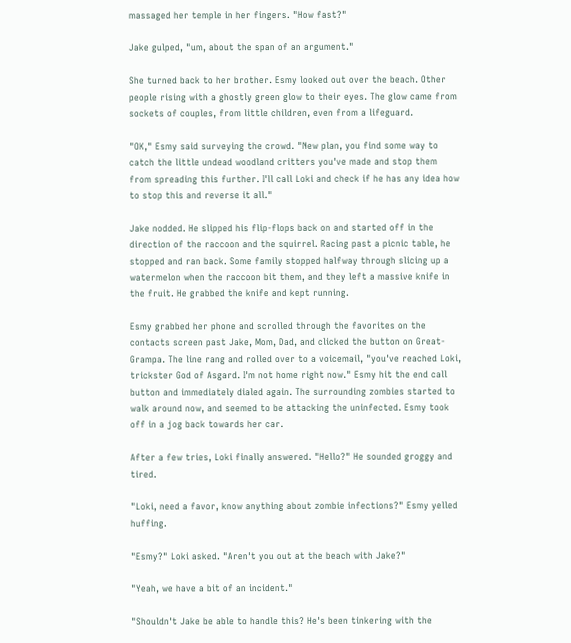massaged her temple in her fingers. "How fast?"

Jake gulped, "um, about the span of an argument."

She turned back to her brother. Esmy looked out over the beach. Other people rising with a ghostly green glow to their eyes. The glow came from sockets of couples, from little children, even from a lifeguard.

"OK," Esmy said surveying the crowd. "New plan, you find some way to catch the little undead woodland critters you've made and stop them from spreading this further. I'll call Loki and check if he has any idea how to stop this and reverse it all."

Jake nodded. He slipped his flip-flops back on and started off in the direction of the raccoon and the squirrel. Racing past a picnic table, he stopped and ran back. Some family stopped halfway through slicing up a watermelon when the raccoon bit them, and they left a massive knife in the fruit. He grabbed the knife and kept running.

Esmy grabbed her phone and scrolled through the favorites on the contacts screen past Jake, Mom, Dad, and clicked the button on Great-Grampa. The line rang and rolled over to a voicemail, "you've reached Loki, trickster God of Asgard. I'm not home right now." Esmy hit the end call button and immediately dialed again. The surrounding zombies started to walk around now, and seemed to be attacking the uninfected. Esmy took off in a jog back towards her car.

After a few tries, Loki finally answered. "Hello?" He sounded groggy and tired.

"Loki, need a favor, know anything about zombie infections?" Esmy yelled huffing.

"Esmy?" Loki asked. "Aren't you out at the beach with Jake?"

"Yeah, we have a bit of an incident."

"Shouldn't Jake be able to handle this? He's been tinkering with the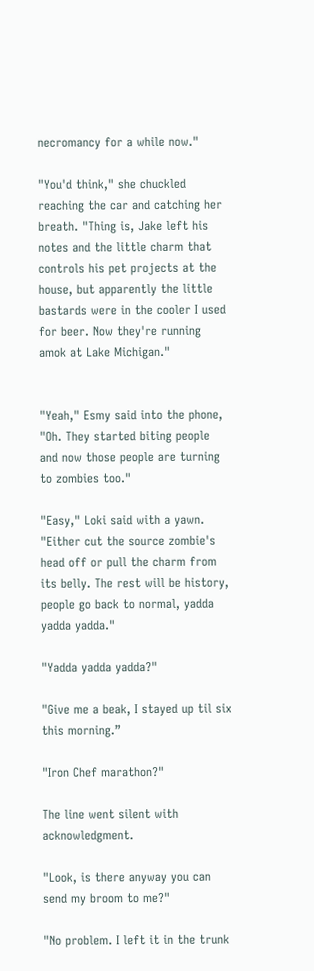necromancy for a while now."

"You'd think," she chuckled reaching the car and catching her breath. "Thing is, Jake left his notes and the little charm that controls his pet projects at the house, but apparently the little bastards were in the cooler I used for beer. Now they're running amok at Lake Michigan."


"Yeah," Esmy said into the phone, "Oh. They started biting people and now those people are turning to zombies too."

"Easy," Loki said with a yawn. "Either cut the source zombie's head off or pull the charm from its belly. The rest will be history, people go back to normal, yadda yadda yadda."

"Yadda yadda yadda?"

"Give me a beak, I stayed up til six this morning.”

"Iron Chef marathon?"

The line went silent with acknowledgment.

"Look, is there anyway you can send my broom to me?"

"No problem. I left it in the trunk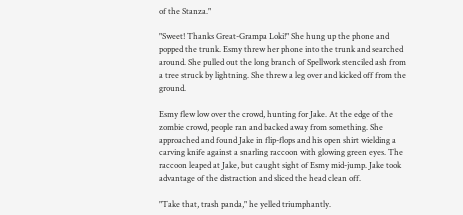of the Stanza."

"Sweet! Thanks Great-Grampa Loki!" She hung up the phone and popped the trunk. Esmy threw her phone into the trunk and searched around. She pulled out the long branch of Spellwork stenciled ash from a tree struck by lightning. She threw a leg over and kicked off from the ground.

Esmy flew low over the crowd, hunting for Jake. At the edge of the zombie crowd, people ran and backed away from something. She approached and found Jake in flip-flops and his open shirt wielding a carving knife against a snarling raccoon with glowing green eyes. The raccoon leaped at Jake, but caught sight of Esmy mid-jump. Jake took advantage of the distraction and sliced the head clean off.

"Take that, trash panda," he yelled triumphantly.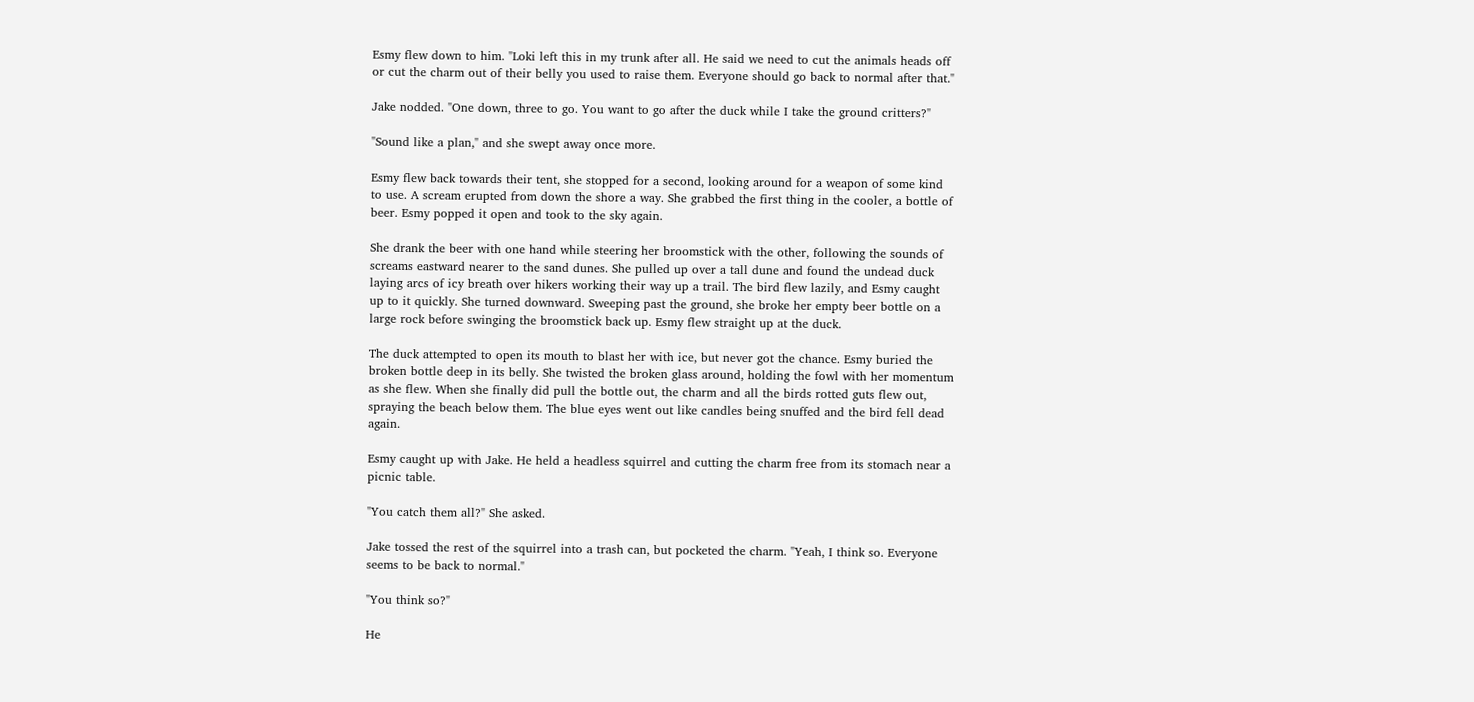Esmy flew down to him. "Loki left this in my trunk after all. He said we need to cut the animals heads off or cut the charm out of their belly you used to raise them. Everyone should go back to normal after that."

Jake nodded. "One down, three to go. You want to go after the duck while I take the ground critters?"

"Sound like a plan," and she swept away once more.

Esmy flew back towards their tent, she stopped for a second, looking around for a weapon of some kind to use. A scream erupted from down the shore a way. She grabbed the first thing in the cooler, a bottle of beer. Esmy popped it open and took to the sky again.

She drank the beer with one hand while steering her broomstick with the other, following the sounds of screams eastward nearer to the sand dunes. She pulled up over a tall dune and found the undead duck laying arcs of icy breath over hikers working their way up a trail. The bird flew lazily, and Esmy caught up to it quickly. She turned downward. Sweeping past the ground, she broke her empty beer bottle on a large rock before swinging the broomstick back up. Esmy flew straight up at the duck.

The duck attempted to open its mouth to blast her with ice, but never got the chance. Esmy buried the broken bottle deep in its belly. She twisted the broken glass around, holding the fowl with her momentum as she flew. When she finally did pull the bottle out, the charm and all the birds rotted guts flew out, spraying the beach below them. The blue eyes went out like candles being snuffed and the bird fell dead again.

Esmy caught up with Jake. He held a headless squirrel and cutting the charm free from its stomach near a picnic table.

"You catch them all?" She asked.

Jake tossed the rest of the squirrel into a trash can, but pocketed the charm. "Yeah, I think so. Everyone seems to be back to normal."

"You think so?"

He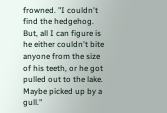frowned. "I couldn't find the hedgehog. But, all I can figure is he either couldn't bite anyone from the size of his teeth, or he got pulled out to the lake. Maybe picked up by a gull."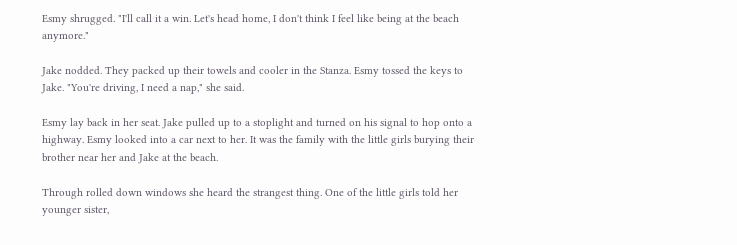Esmy shrugged. "I'll call it a win. Let's head home, I don't think I feel like being at the beach anymore."

Jake nodded. They packed up their towels and cooler in the Stanza. Esmy tossed the keys to Jake. "You're driving, I need a nap," she said.

Esmy lay back in her seat. Jake pulled up to a stoplight and turned on his signal to hop onto a highway. Esmy looked into a car next to her. It was the family with the little girls burying their brother near her and Jake at the beach.

Through rolled down windows she heard the strangest thing. One of the little girls told her younger sister,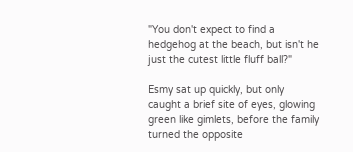"You don't expect to find a hedgehog at the beach, but isn't he just the cutest little fluff ball?"

Esmy sat up quickly, but only caught a brief site of eyes, glowing green like gimlets, before the family turned the opposite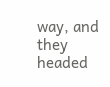way, and they headed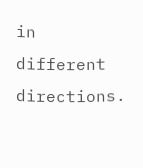in different directions.